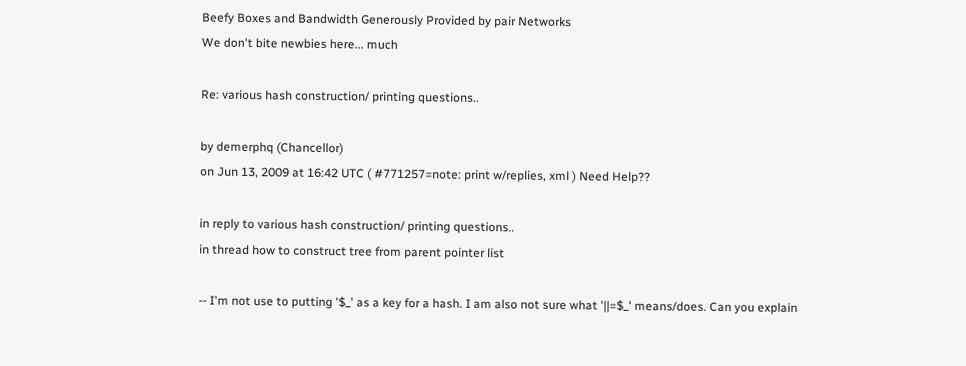Beefy Boxes and Bandwidth Generously Provided by pair Networks
We don't bite newbies here... much

Re: various hash construction/ printing questions..

by demerphq (Chancellor)
on Jun 13, 2009 at 16:42 UTC ( #771257=note: print w/replies, xml ) Need Help??

in reply to various hash construction/ printing questions..
in thread how to construct tree from parent pointer list

-- I'm not use to putting '$_' as a key for a hash. I am also not sure what '||=$_' means/does. Can you explain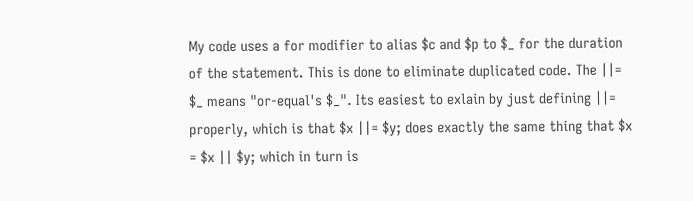My code uses a for modifier to alias $c and $p to $_ for the duration of the statement. This is done to eliminate duplicated code. The ||= $_ means "or-equal's $_". Its easiest to exlain by just defining ||= properly, which is that $x ||= $y; does exactly the same thing that $x = $x || $y; which in turn is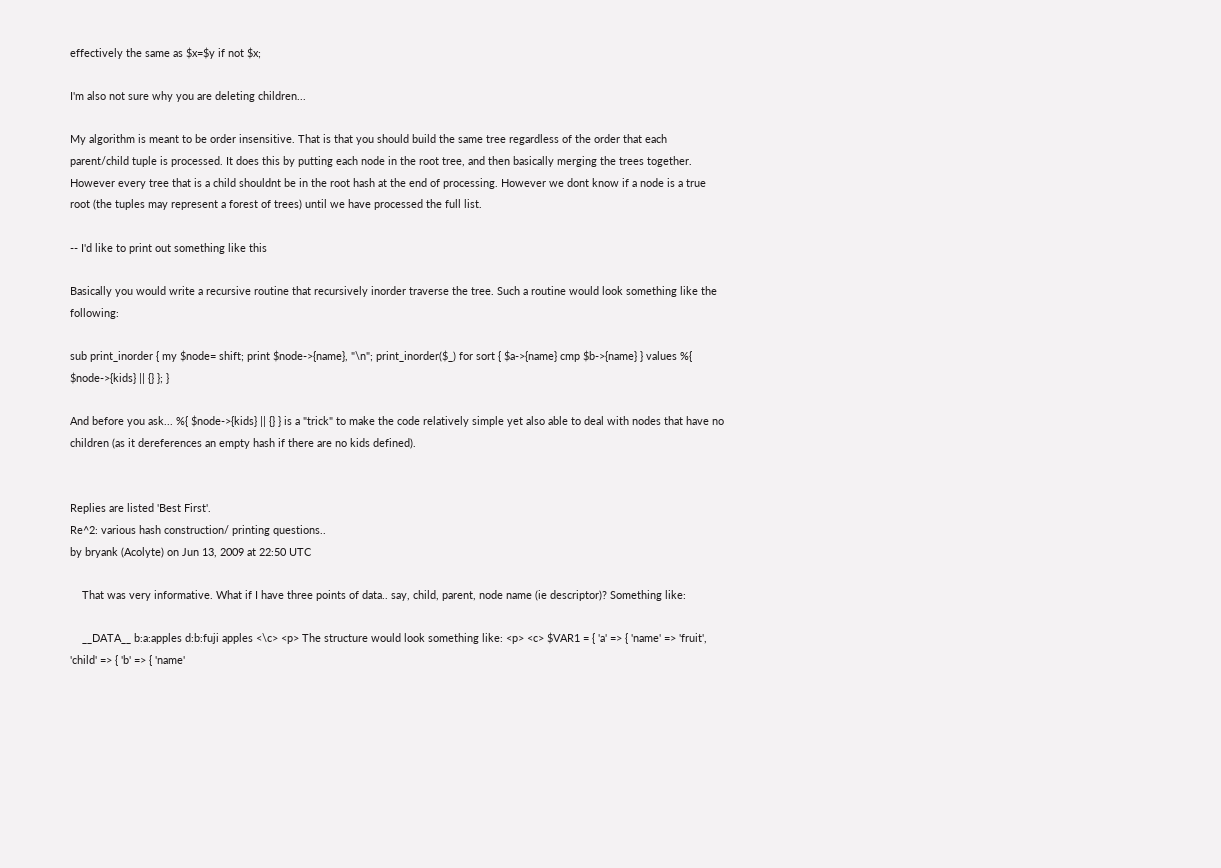effectively the same as $x=$y if not $x;

I'm also not sure why you are deleting children...

My algorithm is meant to be order insensitive. That is that you should build the same tree regardless of the order that each parent/child tuple is processed. It does this by putting each node in the root tree, and then basically merging the trees together. However every tree that is a child shouldnt be in the root hash at the end of processing. However we dont know if a node is a true root (the tuples may represent a forest of trees) until we have processed the full list.

-- I'd like to print out something like this

Basically you would write a recursive routine that recursively inorder traverse the tree. Such a routine would look something like the following:

sub print_inorder { my $node= shift; print $node->{name}, "\n"; print_inorder($_) for sort { $a->{name} cmp $b->{name} } values %{ $node->{kids} || {} }; }

And before you ask... %{ $node->{kids} || {} } is a "trick" to make the code relatively simple yet also able to deal with nodes that have no children (as it dereferences an empty hash if there are no kids defined).


Replies are listed 'Best First'.
Re^2: various hash construction/ printing questions..
by bryank (Acolyte) on Jun 13, 2009 at 22:50 UTC

    That was very informative. What if I have three points of data.. say, child, parent, node name (ie descriptor)? Something like:

    __DATA__ b:a:apples d:b:fuji apples <\c> <p> The structure would look something like: <p> <c> $VAR1 = { 'a' => { 'name' => 'fruit', 'child' => { 'b' => { 'name'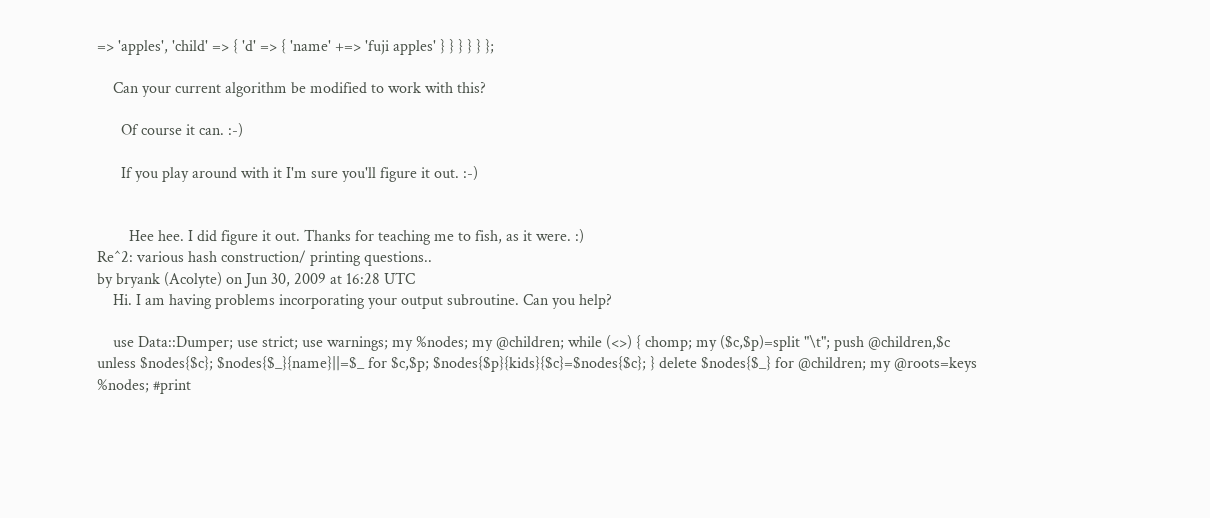=> 'apples', 'child' => { 'd' => { 'name' +=> 'fuji apples' } } } } } };

    Can your current algorithm be modified to work with this?

      Of course it can. :-)

      If you play around with it I'm sure you'll figure it out. :-)


        Hee hee. I did figure it out. Thanks for teaching me to fish, as it were. :)
Re^2: various hash construction/ printing questions..
by bryank (Acolyte) on Jun 30, 2009 at 16:28 UTC
    Hi. I am having problems incorporating your output subroutine. Can you help?

    use Data::Dumper; use strict; use warnings; my %nodes; my @children; while (<>) { chomp; my ($c,$p)=split "\t"; push @children,$c unless $nodes{$c}; $nodes{$_}{name}||=$_ for $c,$p; $nodes{$p}{kids}{$c}=$nodes{$c}; } delete $nodes{$_} for @children; my @roots=keys %nodes; #print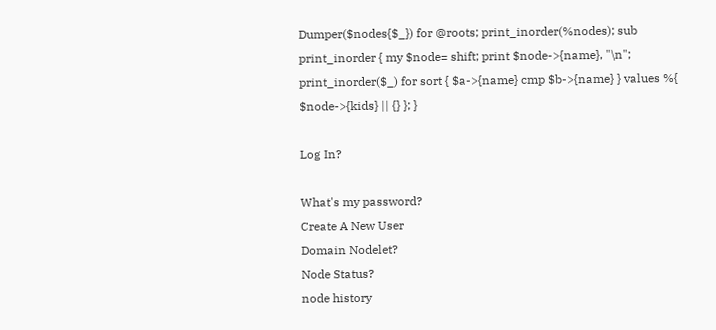Dumper($nodes{$_}) for @roots; print_inorder(%nodes); sub print_inorder { my $node= shift; print $node->{name}, "\n"; print_inorder($_) for sort { $a->{name} cmp $b->{name} } values %{ $node->{kids} || {} }; }

Log In?

What's my password?
Create A New User
Domain Nodelet?
Node Status?
node history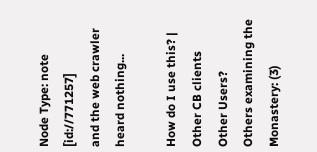Node Type: note [id://771257]
and the web crawler heard nothing...

How do I use this? | Other CB clients
Other Users?
Others examining the Monastery: (3)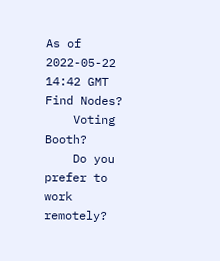As of 2022-05-22 14:42 GMT
Find Nodes?
    Voting Booth?
    Do you prefer to work remotely?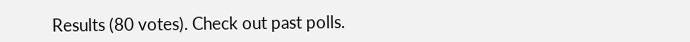Results (80 votes). Check out past polls.